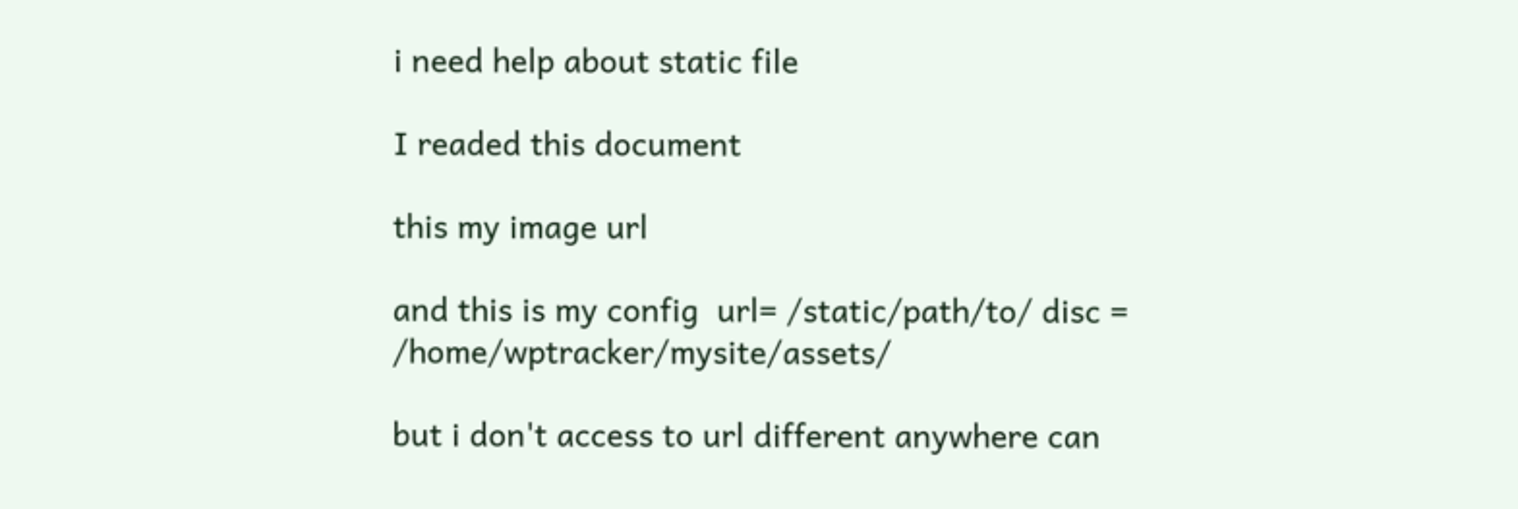i need help about static file

I readed this document

this my image url

and this is my config  url= /static/path/to/ disc = /home/wptracker/mysite/assets/

but i don't access to url different anywhere can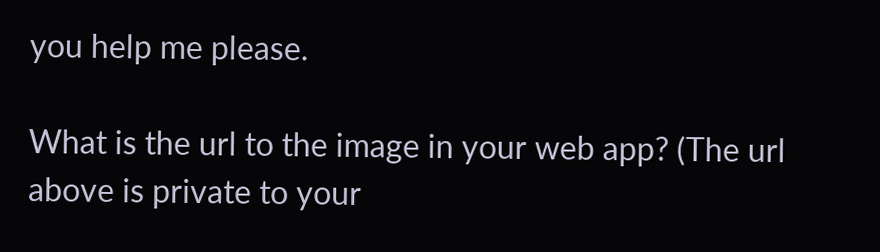you help me please.

What is the url to the image in your web app? (The url above is private to your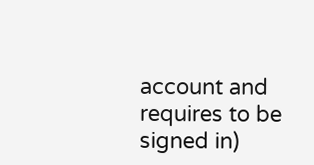account and requires to be signed in)